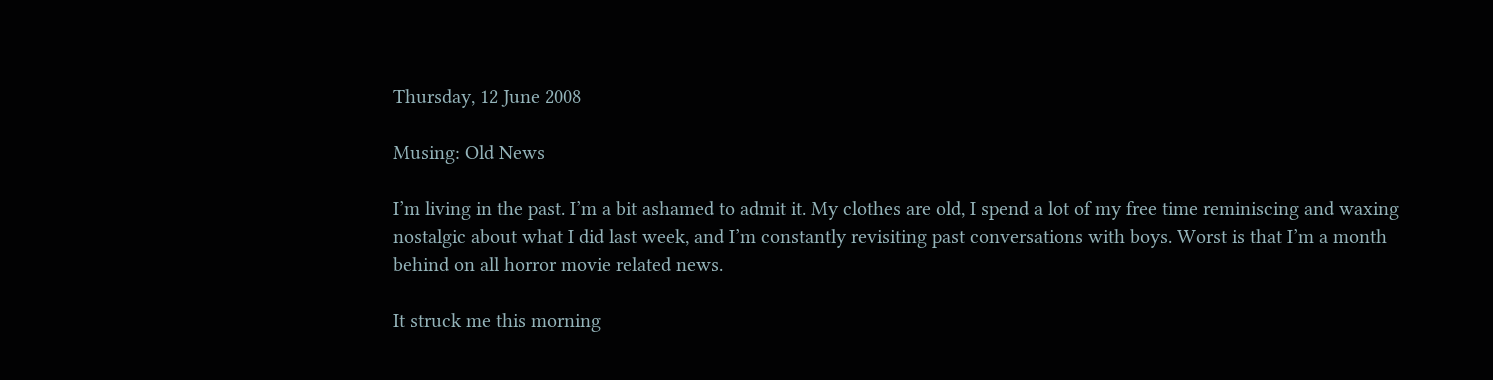Thursday, 12 June 2008

Musing: Old News

I’m living in the past. I’m a bit ashamed to admit it. My clothes are old, I spend a lot of my free time reminiscing and waxing nostalgic about what I did last week, and I’m constantly revisiting past conversations with boys. Worst is that I’m a month behind on all horror movie related news.

It struck me this morning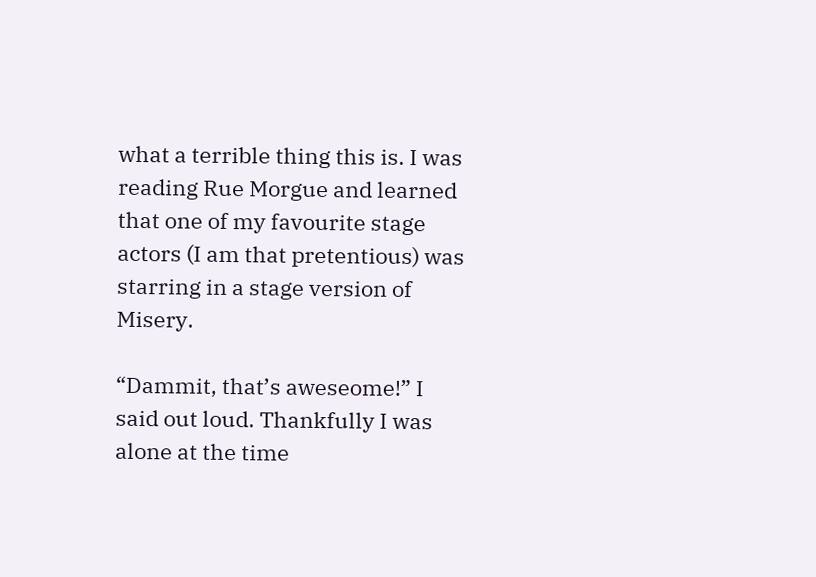what a terrible thing this is. I was reading Rue Morgue and learned that one of my favourite stage actors (I am that pretentious) was starring in a stage version of Misery.

“Dammit, that’s aweseome!” I said out loud. Thankfully I was alone at the time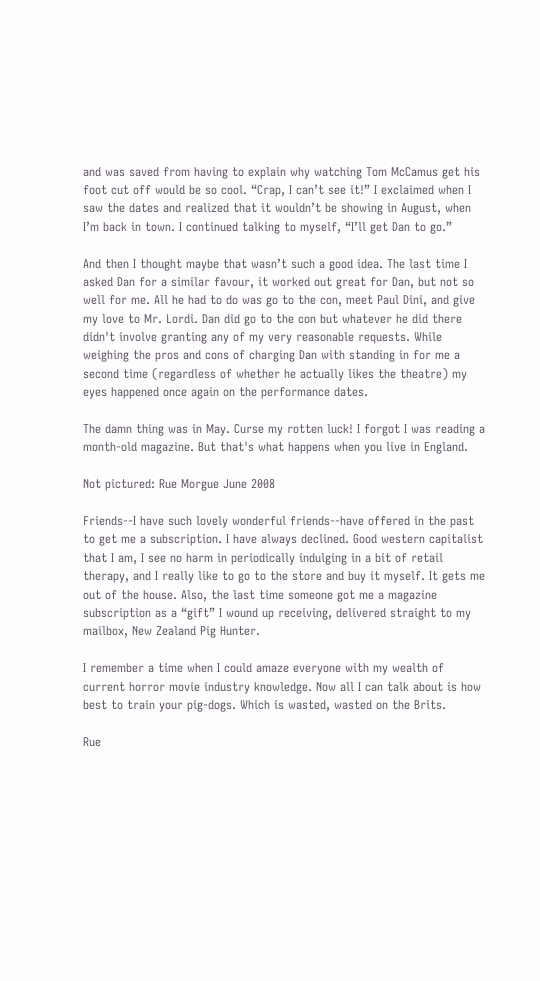and was saved from having to explain why watching Tom McCamus get his foot cut off would be so cool. “Crap, I can’t see it!” I exclaimed when I saw the dates and realized that it wouldn’t be showing in August, when I’m back in town. I continued talking to myself, “I’ll get Dan to go.”

And then I thought maybe that wasn’t such a good idea. The last time I asked Dan for a similar favour, it worked out great for Dan, but not so well for me. All he had to do was go to the con, meet Paul Dini, and give my love to Mr. Lordi. Dan did go to the con but whatever he did there didn't involve granting any of my very reasonable requests. While weighing the pros and cons of charging Dan with standing in for me a second time (regardless of whether he actually likes the theatre) my eyes happened once again on the performance dates.

The damn thing was in May. Curse my rotten luck! I forgot I was reading a month-old magazine. But that's what happens when you live in England.

Not pictured: Rue Morgue June 2008

Friends--I have such lovely wonderful friends--have offered in the past to get me a subscription. I have always declined. Good western capitalist that I am, I see no harm in periodically indulging in a bit of retail therapy, and I really like to go to the store and buy it myself. It gets me out of the house. Also, the last time someone got me a magazine subscription as a “gift” I wound up receiving, delivered straight to my mailbox, New Zealand Pig Hunter.

I remember a time when I could amaze everyone with my wealth of current horror movie industry knowledge. Now all I can talk about is how best to train your pig-dogs. Which is wasted, wasted on the Brits.

Rue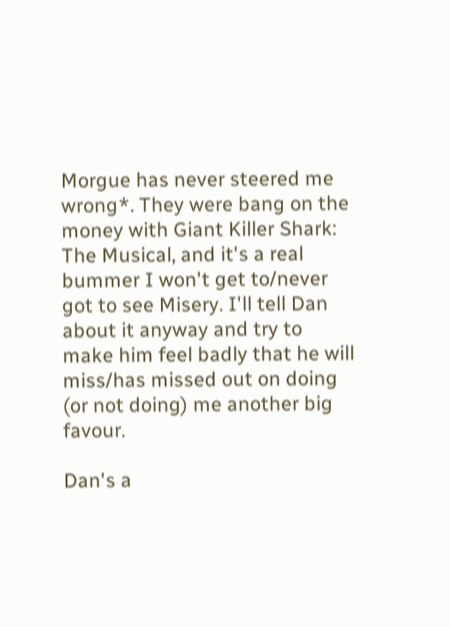Morgue has never steered me wrong*. They were bang on the money with Giant Killer Shark: The Musical, and it's a real bummer I won't get to/never got to see Misery. I'll tell Dan about it anyway and try to make him feel badly that he will miss/has missed out on doing (or not doing) me another big favour.

Dan's a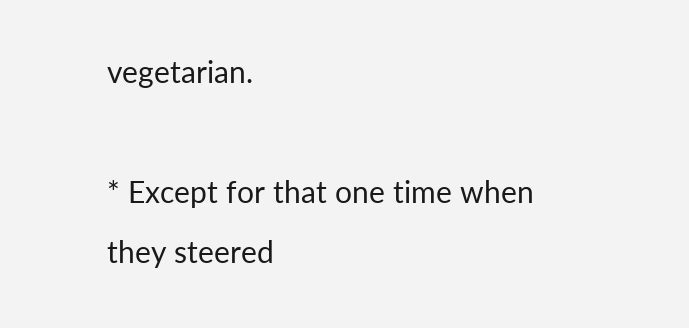vegetarian.

* Except for that one time when they steered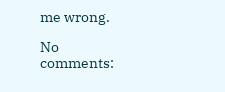me wrong.

No comments: